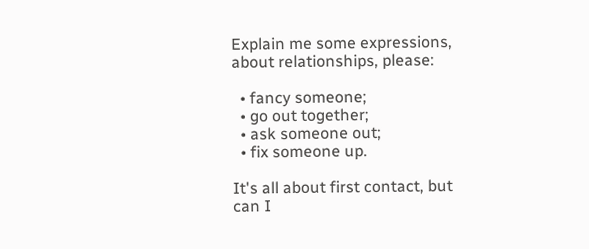Explain me some expressions, about relationships, please:

  • fancy someone;
  • go out together;
  • ask someone out;
  • fix someone up.

It's all about first contact, but can I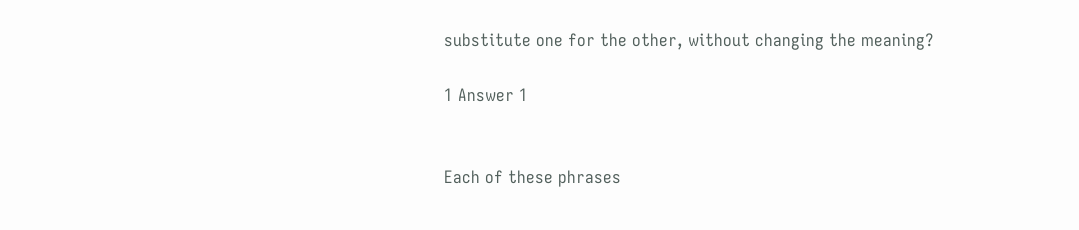substitute one for the other, without changing the meaning?

1 Answer 1


Each of these phrases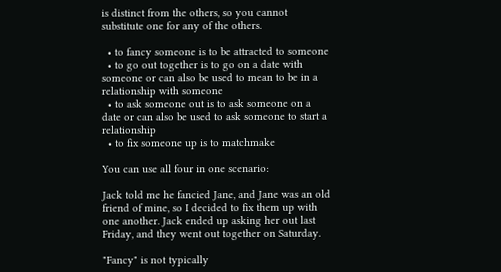is distinct from the others, so you cannot substitute one for any of the others.

  • to fancy someone is to be attracted to someone
  • to go out together is to go on a date with someone or can also be used to mean to be in a relationship with someone
  • to ask someone out is to ask someone on a date or can also be used to ask someone to start a relationship
  • to fix someone up is to matchmake

You can use all four in one scenario:

Jack told me he fancied Jane, and Jane was an old friend of mine, so I decided to fix them up with one another. Jack ended up asking her out last Friday, and they went out together on Saturday.

"Fancy" is not typically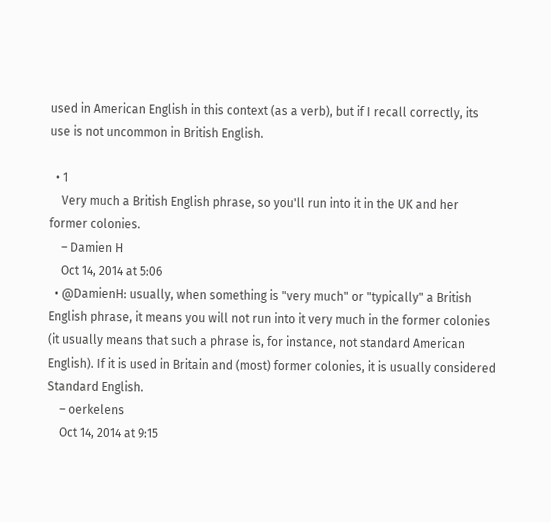used in American English in this context (as a verb), but if I recall correctly, its use is not uncommon in British English.

  • 1
    Very much a British English phrase, so you'll run into it in the UK and her former colonies.
    – Damien H
    Oct 14, 2014 at 5:06
  • @DamienH: usually, when something is "very much" or "typically" a British English phrase, it means you will not run into it very much in the former colonies (it usually means that such a phrase is, for instance, not standard American English). If it is used in Britain and (most) former colonies, it is usually considered Standard English.
    – oerkelens
    Oct 14, 2014 at 9:15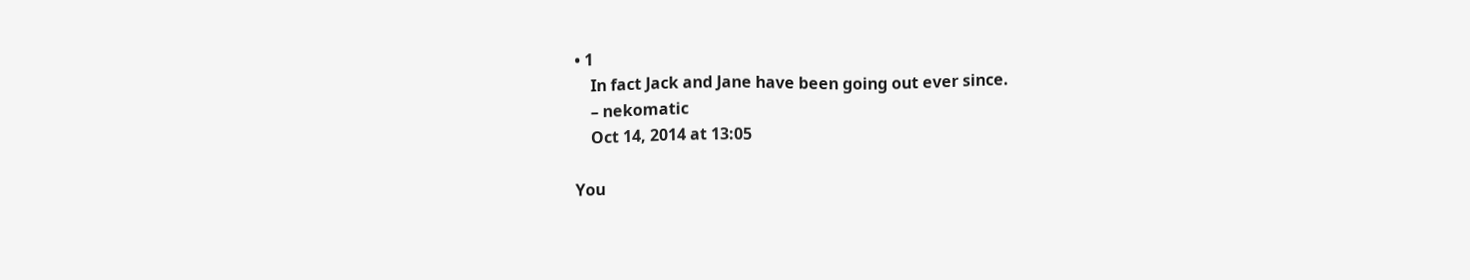• 1
    In fact Jack and Jane have been going out ever since.
    – nekomatic
    Oct 14, 2014 at 13:05

You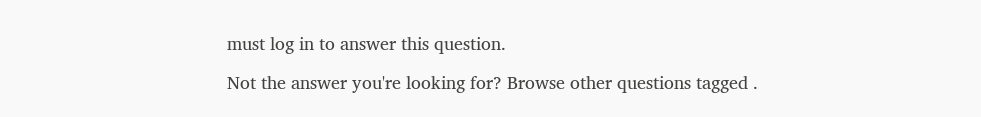must log in to answer this question.

Not the answer you're looking for? Browse other questions tagged .